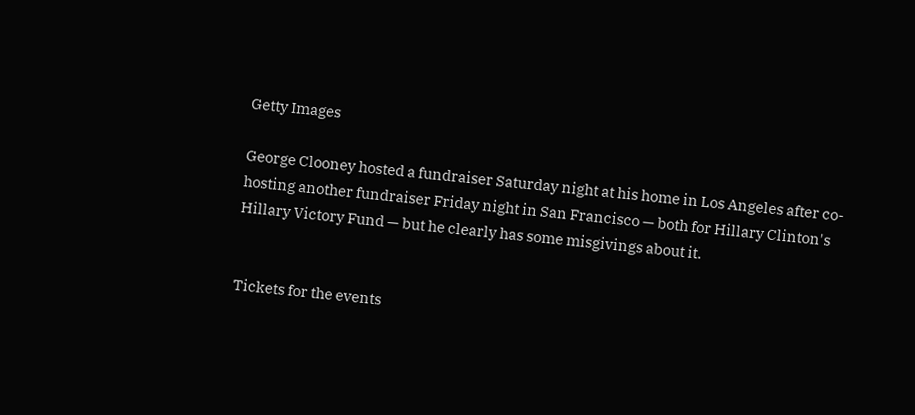Getty Images

George Clooney hosted a fundraiser Saturday night at his home in Los Angeles after co-hosting another fundraiser Friday night in San Francisco — both for Hillary Clinton's Hillary Victory Fund — but he clearly has some misgivings about it.


Tickets for the events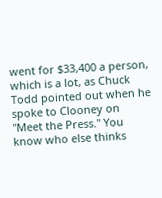went for $33,400 a person, which is a lot, as Chuck Todd pointed out when he spoke to Clooney on "Meet the Press." You know who else thinks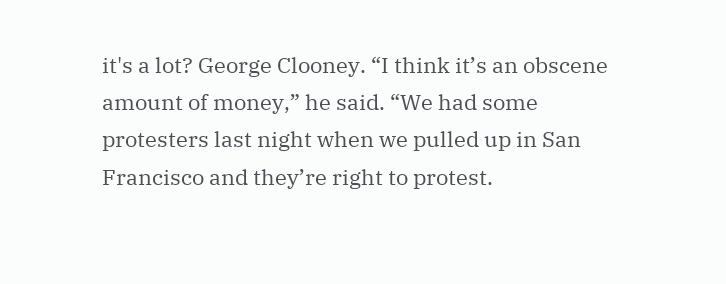it's a lot? George Clooney. “I think it’s an obscene amount of money,” he said. “We had some protesters last night when we pulled up in San Francisco and they’re right to protest.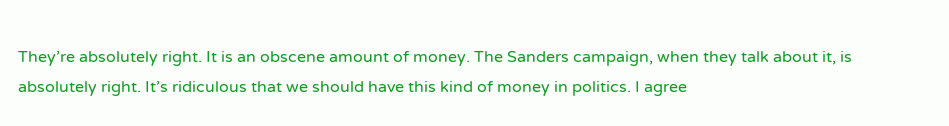They’re absolutely right. It is an obscene amount of money. The Sanders campaign, when they talk about it, is absolutely right. It’s ridiculous that we should have this kind of money in politics. I agree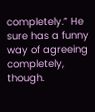completely.” He sure has a funny way of agreeing completely, though.